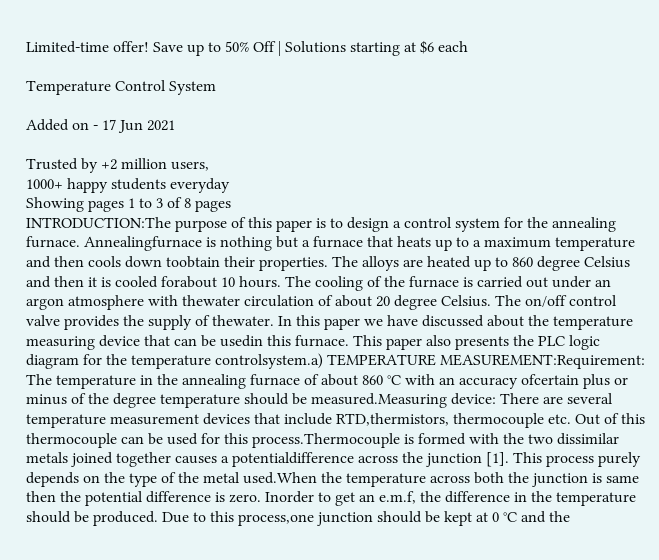Limited-time offer! Save up to 50% Off | Solutions starting at $6 each

Temperature Control System

Added on - 17 Jun 2021

Trusted by +2 million users,
1000+ happy students everyday
Showing pages 1 to 3 of 8 pages
INTRODUCTION:The purpose of this paper is to design a control system for the annealing furnace. Annealingfurnace is nothing but a furnace that heats up to a maximum temperature and then cools down toobtain their properties. The alloys are heated up to 860 degree Celsius and then it is cooled forabout 10 hours. The cooling of the furnace is carried out under an argon atmosphere with thewater circulation of about 20 degree Celsius. The on/off control valve provides the supply of thewater. In this paper we have discussed about the temperature measuring device that can be usedin this furnace. This paper also presents the PLC logic diagram for the temperature controlsystem.a) TEMPERATURE MEASUREMENT:Requirement: The temperature in the annealing furnace of about 860 °C with an accuracy ofcertain plus or minus of the degree temperature should be measured.Measuring device: There are several temperature measurement devices that include RTD,thermistors, thermocouple etc. Out of this thermocouple can be used for this process.Thermocouple is formed with the two dissimilar metals joined together causes a potentialdifference across the junction [1]. This process purely depends on the type of the metal used.When the temperature across both the junction is same then the potential difference is zero. Inorder to get an e.m.f, the difference in the temperature should be produced. Due to this process,one junction should be kept at 0 °C and the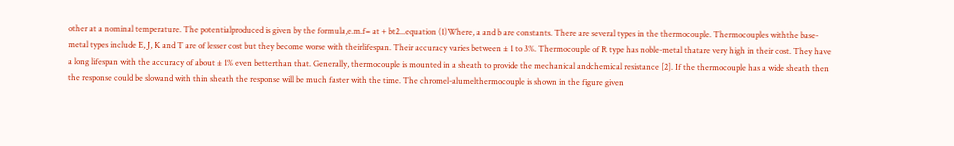other at a nominal temperature. The potentialproduced is given by the formula,e.m.f= at + bt2...equation (1)Where, a and b are constants. There are several types in the thermocouple. Thermocouples withthe base-metal types include E, J, K and T are of lesser cost but they become worse with theirlifespan. Their accuracy varies between ± 1 to 3%. Thermocouple of R type has noble-metal thatare very high in their cost. They have a long lifespan with the accuracy of about ± 1% even betterthan that. Generally, thermocouple is mounted in a sheath to provide the mechanical andchemical resistance [2]. If the thermocouple has a wide sheath then the response could be slowand with thin sheath the response will be much faster with the time. The chromel-alumelthermocouple is shown in the figure given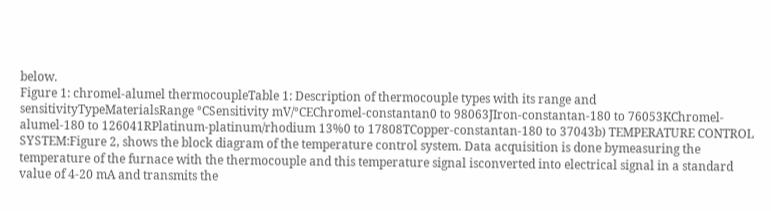below.
Figure 1: chromel-alumel thermocoupleTable 1: Description of thermocouple types with its range and sensitivityTypeMaterialsRange °CSensitivity mV/°CEChromel-constantan0 to 98063JIron-constantan-180 to 76053KChromel-alumel-180 to 126041RPlatinum-platinum/rhodium 13%0 to 17808TCopper-constantan-180 to 37043b) TEMPERATURE CONTROL SYSTEM:Figure 2, shows the block diagram of the temperature control system. Data acquisition is done bymeasuring the temperature of the furnace with the thermocouple and this temperature signal isconverted into electrical signal in a standard value of 4-20 mA and transmits the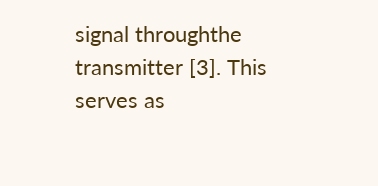signal throughthe transmitter [3]. This serves as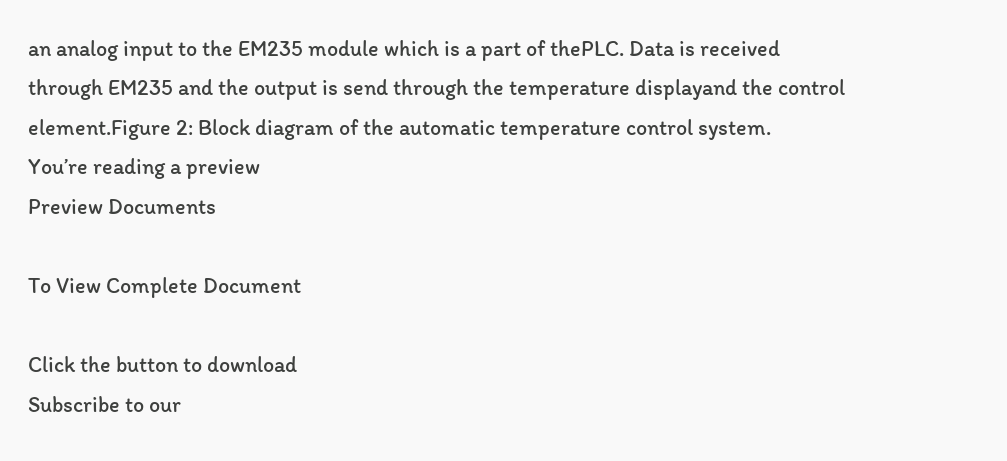an analog input to the EM235 module which is a part of thePLC. Data is received through EM235 and the output is send through the temperature displayand the control element.Figure 2: Block diagram of the automatic temperature control system.
You’re reading a preview
Preview Documents

To View Complete Document

Click the button to download
Subscribe to our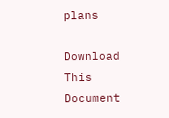plans

Download This Document